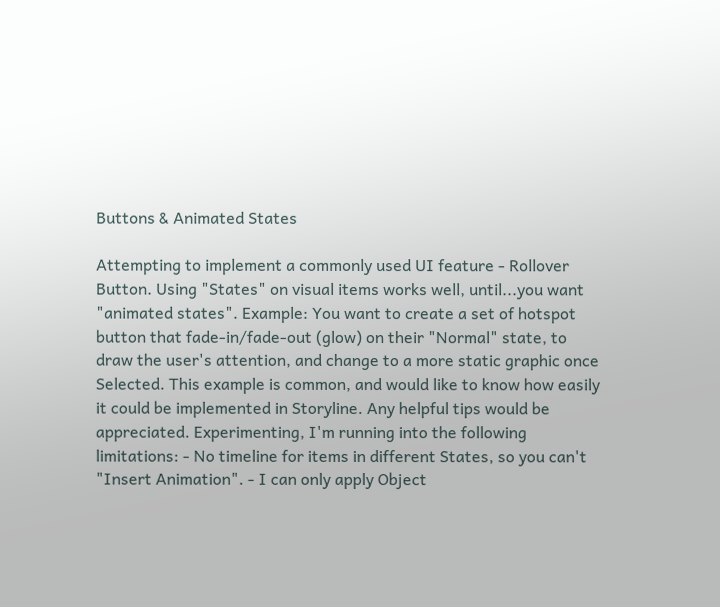Buttons & Animated States

Attempting to implement a commonly used UI feature - Rollover Button. Using "States" on visual items works well, until...you want "animated states". Example: You want to create a set of hotspot button that fade-in/fade-out (glow) on their "Normal" state, to draw the user's attention, and change to a more static graphic once Selected. This example is common, and would like to know how easily it could be implemented in Storyline. Any helpful tips would be appreciated. Experimenting, I'm running into the following limitations: - No timeline for items in different States, so you can't "Insert Animation". - I can only apply Object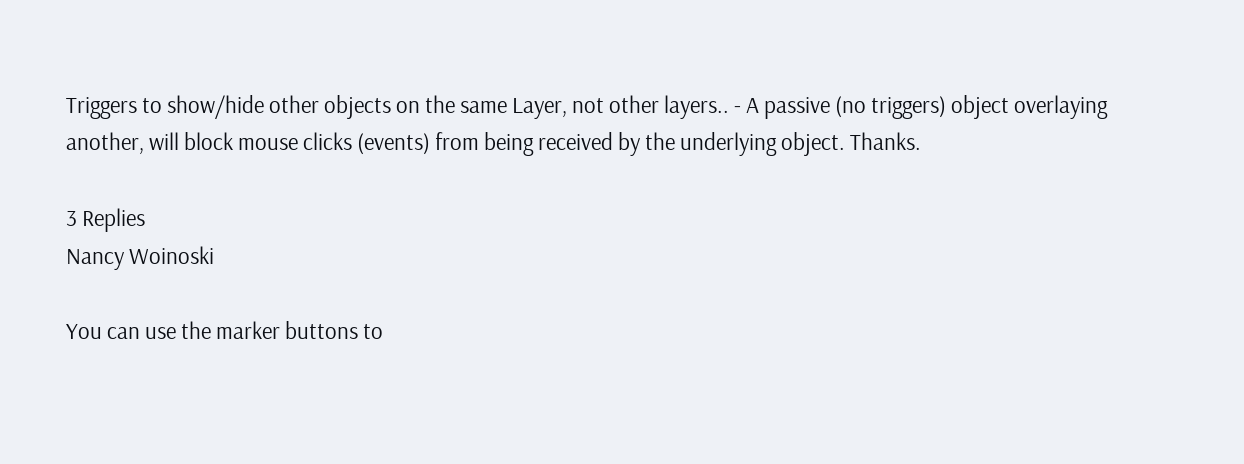Triggers to show/hide other objects on the same Layer, not other layers.. - A passive (no triggers) object overlaying another, will block mouse clicks (events) from being received by the underlying object. Thanks.

3 Replies
Nancy Woinoski

You can use the marker buttons to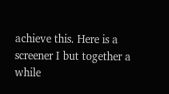achieve this. Here is a screener I but together a while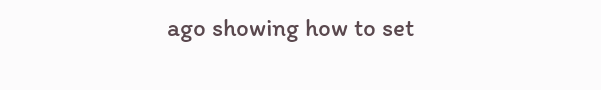ago showing how to set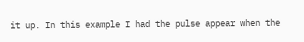it up. In this example I had the pulse appear when the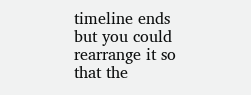timeline ends but you could rearrange it so that the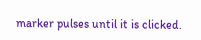marker pulses until it is clicked.